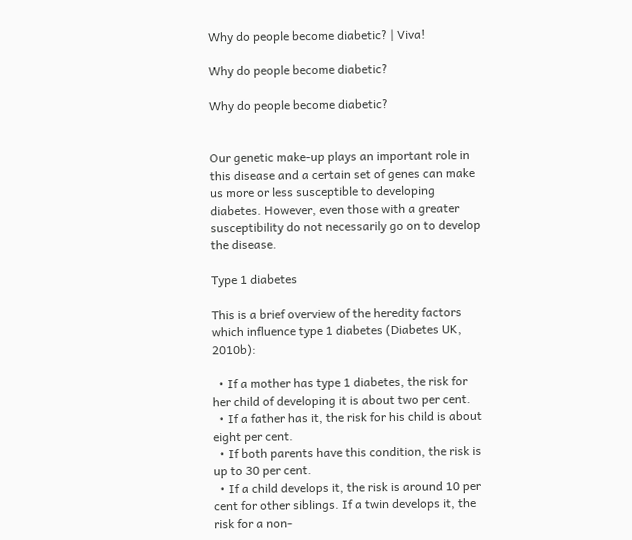Why do people become diabetic? | Viva!

Why do people become diabetic?

Why do people become diabetic?


Our genetic make-up plays an important role in this disease and a certain set of genes can make us more or less susceptible to developing diabetes. However, even those with a greater susceptibility do not necessarily go on to develop the disease.

Type 1 diabetes

This is a brief overview of the heredity factors which influence type 1 diabetes (Diabetes UK, 2010b):

  • If a mother has type 1 diabetes, the risk for her child of developing it is about two per cent.
  • If a father has it, the risk for his child is about eight per cent.
  • If both parents have this condition, the risk is up to 30 per cent.
  • If a child develops it, the risk is around 10 per cent for other siblings. If a twin develops it, the risk for a non-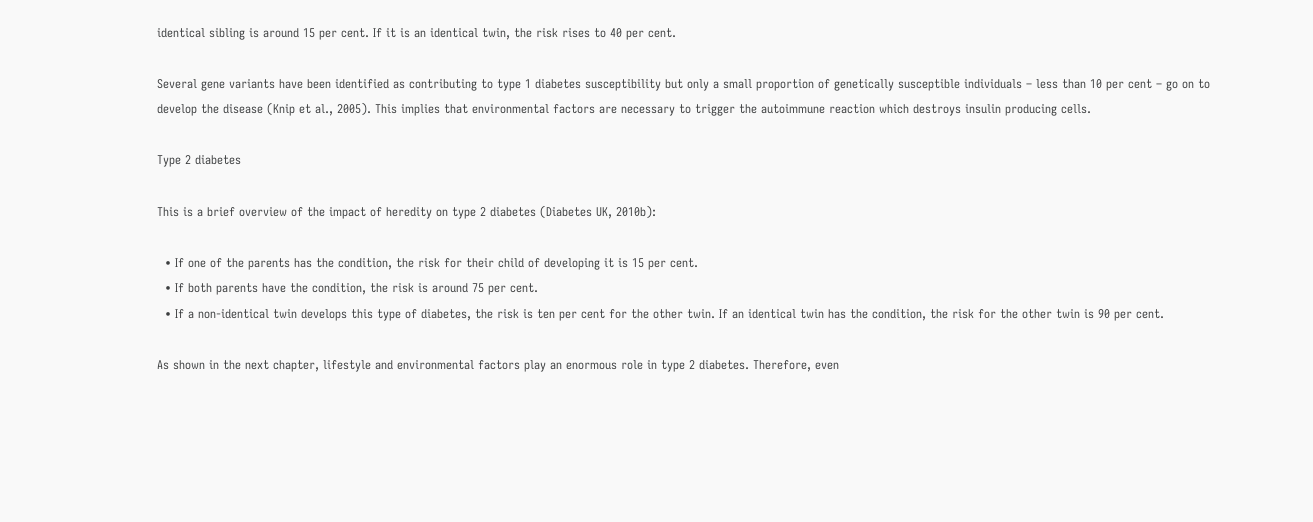identical sibling is around 15 per cent. If it is an identical twin, the risk rises to 40 per cent.

Several gene variants have been identified as contributing to type 1 diabetes susceptibility but only a small proportion of genetically susceptible individuals – less than 10 per cent – go on to develop the disease (Knip et al., 2005). This implies that environmental factors are necessary to trigger the autoimmune reaction which destroys insulin producing cells.

Type 2 diabetes

This is a brief overview of the impact of heredity on type 2 diabetes (Diabetes UK, 2010b):

  • If one of the parents has the condition, the risk for their child of developing it is 15 per cent.
  • If both parents have the condition, the risk is around 75 per cent.
  • If a non-identical twin develops this type of diabetes, the risk is ten per cent for the other twin. If an identical twin has the condition, the risk for the other twin is 90 per cent.

As shown in the next chapter, lifestyle and environmental factors play an enormous role in type 2 diabetes. Therefore, even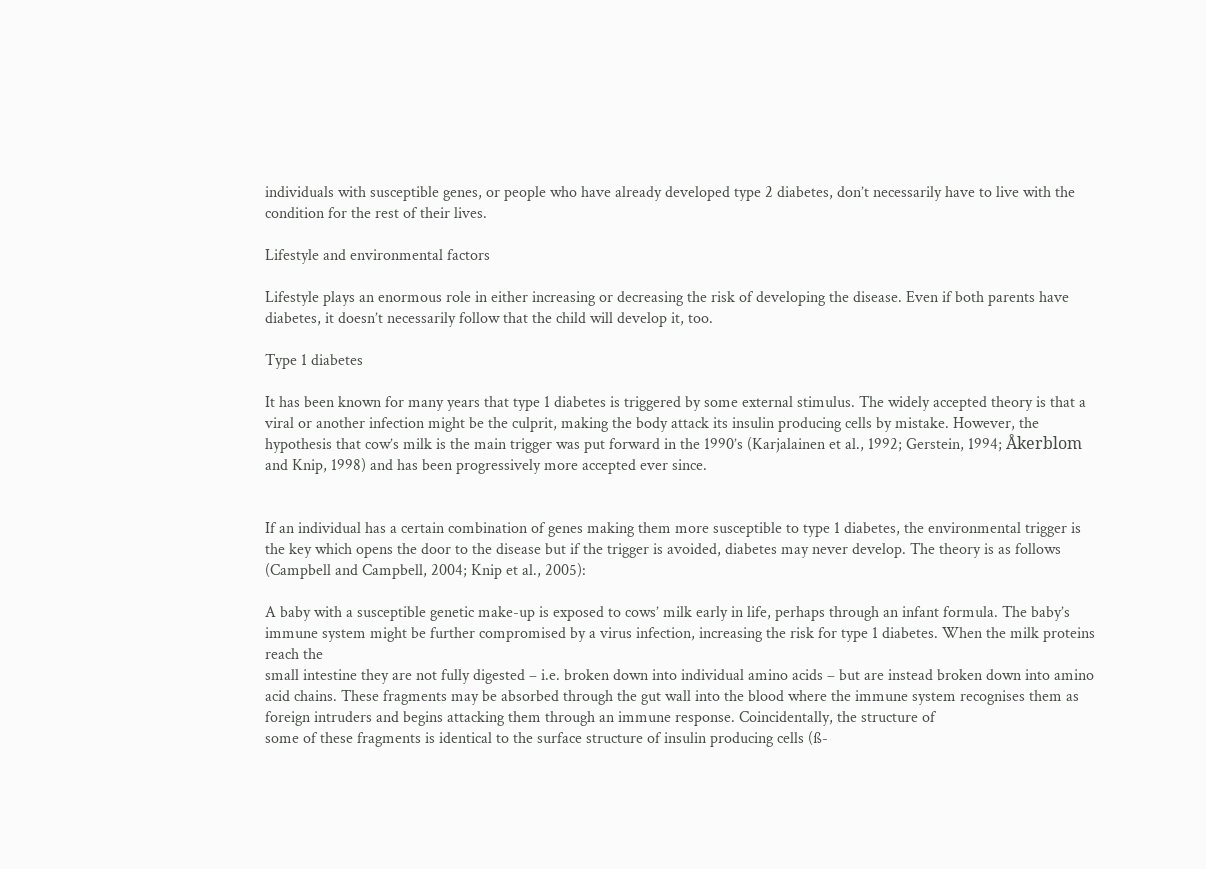individuals with susceptible genes, or people who have already developed type 2 diabetes, don’t necessarily have to live with the condition for the rest of their lives.

Lifestyle and environmental factors

Lifestyle plays an enormous role in either increasing or decreasing the risk of developing the disease. Even if both parents have diabetes, it doesn’t necessarily follow that the child will develop it, too.

Type 1 diabetes

It has been known for many years that type 1 diabetes is triggered by some external stimulus. The widely accepted theory is that a viral or another infection might be the culprit, making the body attack its insulin producing cells by mistake. However, the hypothesis that cow’s milk is the main trigger was put forward in the 1990’s (Karjalainen et al., 1992; Gerstein, 1994; Åkerblom and Knip, 1998) and has been progressively more accepted ever since.


If an individual has a certain combination of genes making them more susceptible to type 1 diabetes, the environmental trigger is the key which opens the door to the disease but if the trigger is avoided, diabetes may never develop. The theory is as follows (Campbell and Campbell, 2004; Knip et al., 2005):

A baby with a susceptible genetic make-up is exposed to cows’ milk early in life, perhaps through an infant formula. The baby’s immune system might be further compromised by a virus infection, increasing the risk for type 1 diabetes. When the milk proteins reach the
small intestine they are not fully digested – i.e. broken down into individual amino acids – but are instead broken down into amino acid chains. These fragments may be absorbed through the gut wall into the blood where the immune system recognises them as foreign intruders and begins attacking them through an immune response. Coincidentally, the structure of
some of these fragments is identical to the surface structure of insulin producing cells (ß-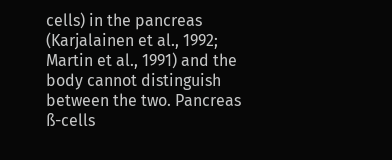cells) in the pancreas (Karjalainen et al., 1992; Martin et al., 1991) and the body cannot distinguish between the two. Pancreas ß-cells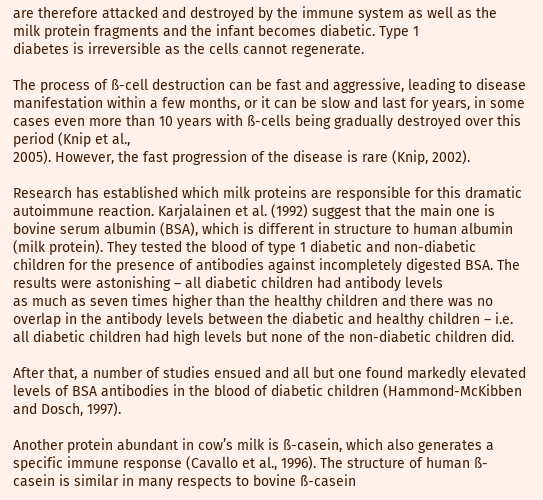are therefore attacked and destroyed by the immune system as well as the milk protein fragments and the infant becomes diabetic. Type 1
diabetes is irreversible as the cells cannot regenerate.

The process of ß-cell destruction can be fast and aggressive, leading to disease manifestation within a few months, or it can be slow and last for years, in some cases even more than 10 years with ß-cells being gradually destroyed over this period (Knip et al.,
2005). However, the fast progression of the disease is rare (Knip, 2002).

Research has established which milk proteins are responsible for this dramatic autoimmune reaction. Karjalainen et al. (1992) suggest that the main one is bovine serum albumin (BSA), which is different in structure to human albumin (milk protein). They tested the blood of type 1 diabetic and non-diabetic children for the presence of antibodies against incompletely digested BSA. The results were astonishing – all diabetic children had antibody levels
as much as seven times higher than the healthy children and there was no overlap in the antibody levels between the diabetic and healthy children – i.e. all diabetic children had high levels but none of the non-diabetic children did.

After that, a number of studies ensued and all but one found markedly elevated levels of BSA antibodies in the blood of diabetic children (Hammond-McKibben and Dosch, 1997).

Another protein abundant in cow’s milk is ß-casein, which also generates a specific immune response (Cavallo et al., 1996). The structure of human ß-casein is similar in many respects to bovine ß-casein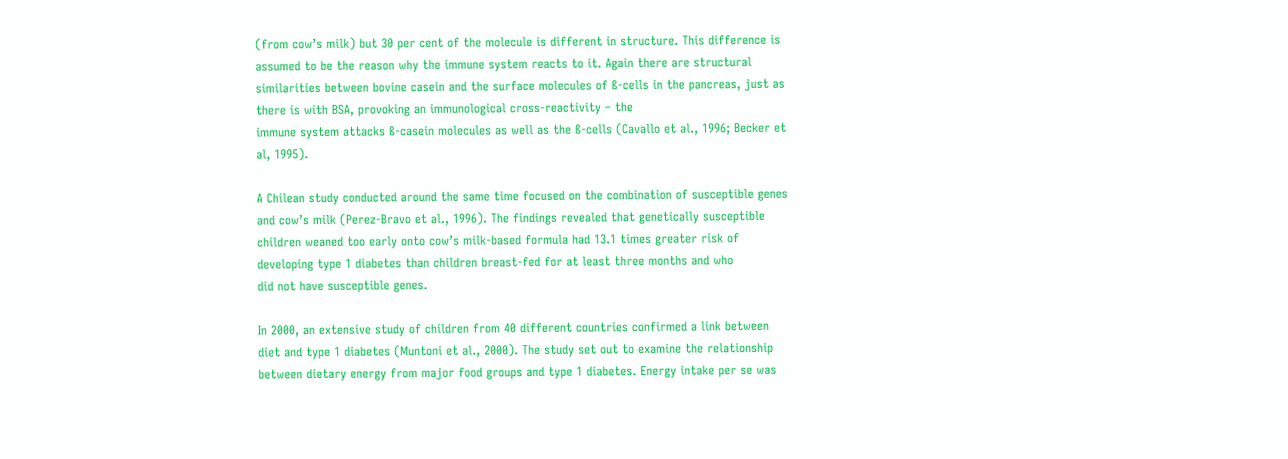(from cow’s milk) but 30 per cent of the molecule is different in structure. This difference is assumed to be the reason why the immune system reacts to it. Again there are structural similarities between bovine casein and the surface molecules of ß-cells in the pancreas, just as there is with BSA, provoking an immunological cross-reactivity – the
immune system attacks ß-casein molecules as well as the ß-cells (Cavallo et al., 1996; Becker et al, 1995).

A Chilean study conducted around the same time focused on the combination of susceptible genes and cow’s milk (Perez-Bravo et al., 1996). The findings revealed that genetically susceptible children weaned too early onto cow’s milk-based formula had 13.1 times greater risk of developing type 1 diabetes than children breast-fed for at least three months and who
did not have susceptible genes.

In 2000, an extensive study of children from 40 different countries confirmed a link between diet and type 1 diabetes (Muntoni et al., 2000). The study set out to examine the relationship between dietary energy from major food groups and type 1 diabetes. Energy intake per se was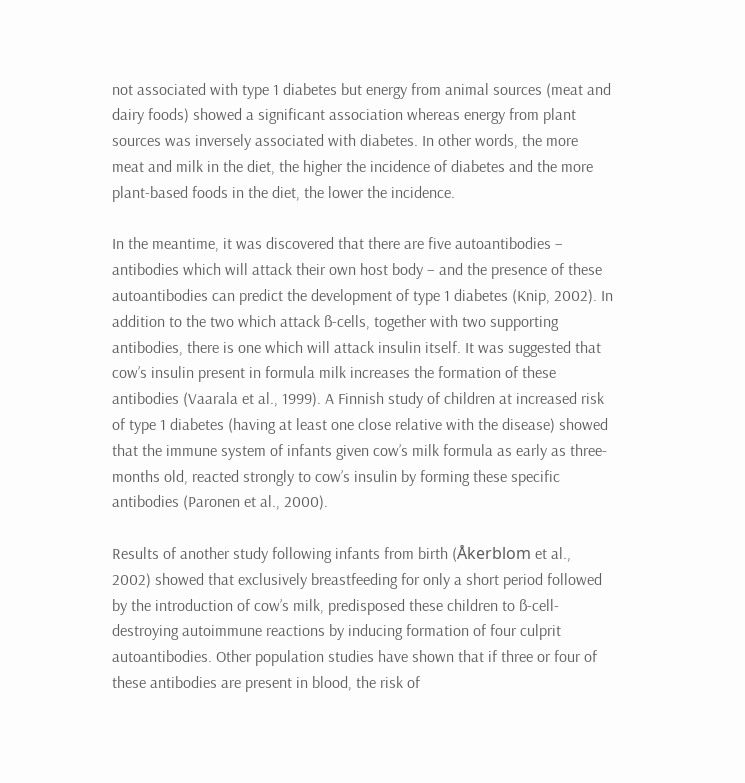not associated with type 1 diabetes but energy from animal sources (meat and dairy foods) showed a significant association whereas energy from plant sources was inversely associated with diabetes. In other words, the more meat and milk in the diet, the higher the incidence of diabetes and the more plant-based foods in the diet, the lower the incidence.

In the meantime, it was discovered that there are five autoantibodies – antibodies which will attack their own host body – and the presence of these autoantibodies can predict the development of type 1 diabetes (Knip, 2002). In addition to the two which attack ß-cells, together with two supporting antibodies, there is one which will attack insulin itself. It was suggested that cow’s insulin present in formula milk increases the formation of these
antibodies (Vaarala et al., 1999). A Finnish study of children at increased risk of type 1 diabetes (having at least one close relative with the disease) showed that the immune system of infants given cow’s milk formula as early as three-months old, reacted strongly to cow’s insulin by forming these specific antibodies (Paronen et al., 2000).

Results of another study following infants from birth (Åkerblom et al., 2002) showed that exclusively breastfeeding for only a short period followed by the introduction of cow’s milk, predisposed these children to ß-cell-destroying autoimmune reactions by inducing formation of four culprit autoantibodies. Other population studies have shown that if three or four of these antibodies are present in blood, the risk of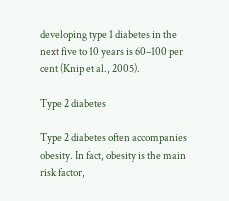developing type 1 diabetes in the next five to 10 years is 60–100 per cent (Knip et al., 2005).

Type 2 diabetes

Type 2 diabetes often accompanies obesity. In fact, obesity is the main risk factor,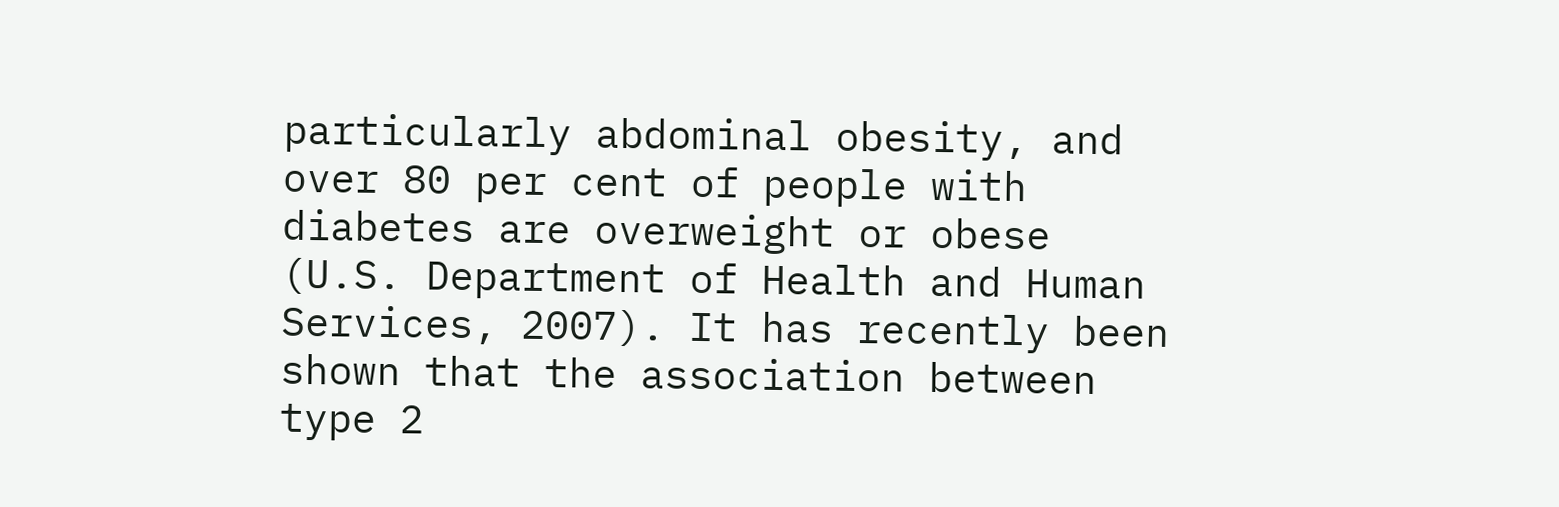particularly abdominal obesity, and over 80 per cent of people with diabetes are overweight or obese (U.S. Department of Health and Human Services, 2007). It has recently been shown that the association between type 2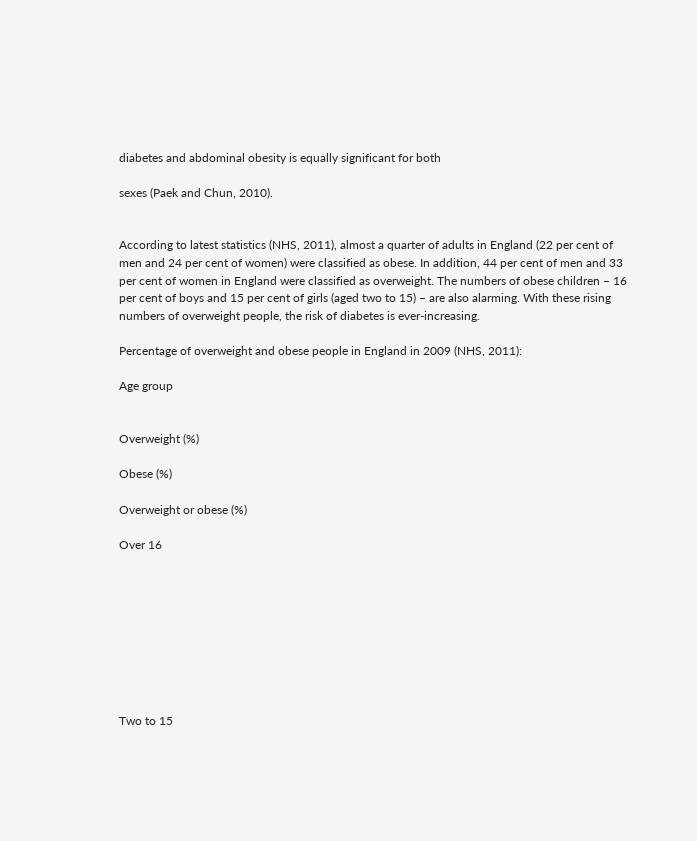diabetes and abdominal obesity is equally significant for both

sexes (Paek and Chun, 2010).


According to latest statistics (NHS, 2011), almost a quarter of adults in England (22 per cent of men and 24 per cent of women) were classified as obese. In addition, 44 per cent of men and 33 per cent of women in England were classified as overweight. The numbers of obese children – 16 per cent of boys and 15 per cent of girls (aged two to 15) – are also alarming. With these rising numbers of overweight people, the risk of diabetes is ever-increasing.

Percentage of overweight and obese people in England in 2009 (NHS, 2011):

Age group


Overweight (%)

Obese (%)

Overweight or obese (%)

Over 16









Two to 15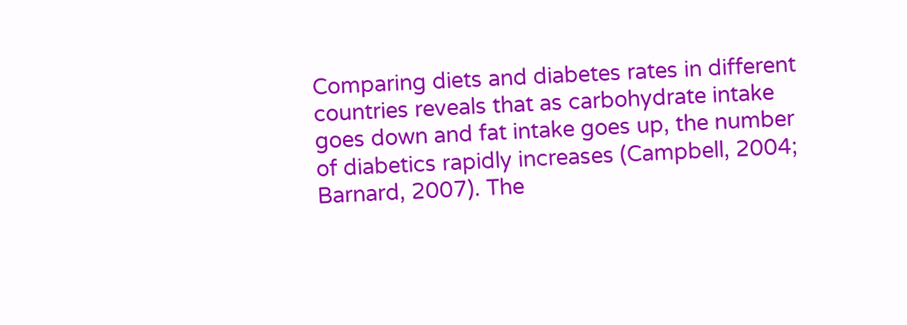Comparing diets and diabetes rates in different countries reveals that as carbohydrate intake goes down and fat intake goes up, the number of diabetics rapidly increases (Campbell, 2004; Barnard, 2007). The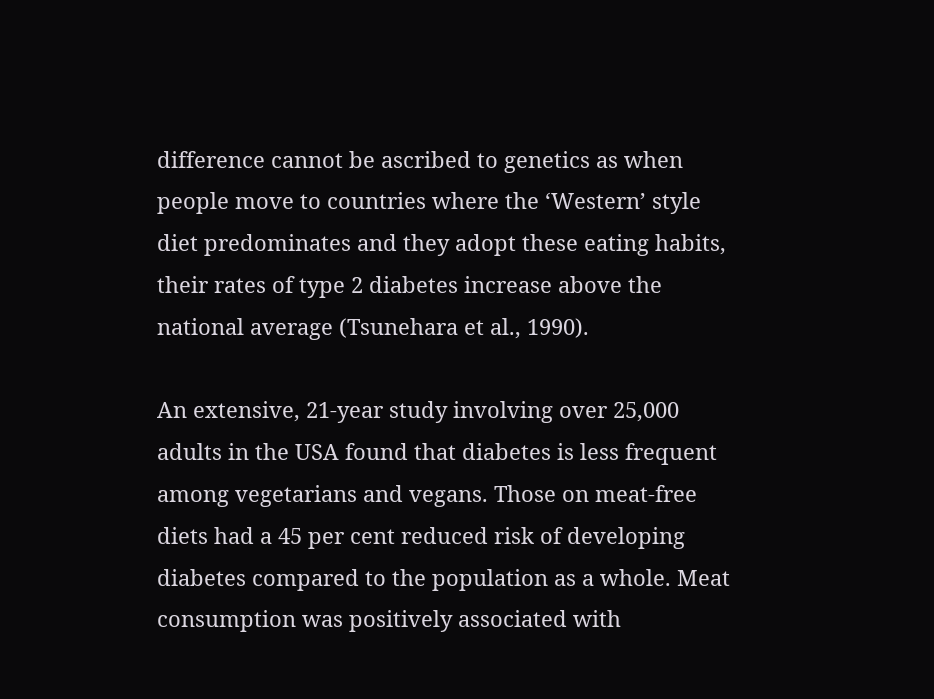difference cannot be ascribed to genetics as when people move to countries where the ‘Western’ style diet predominates and they adopt these eating habits, their rates of type 2 diabetes increase above the national average (Tsunehara et al., 1990).

An extensive, 21-year study involving over 25,000 adults in the USA found that diabetes is less frequent among vegetarians and vegans. Those on meat-free diets had a 45 per cent reduced risk of developing diabetes compared to the population as a whole. Meat
consumption was positively associated with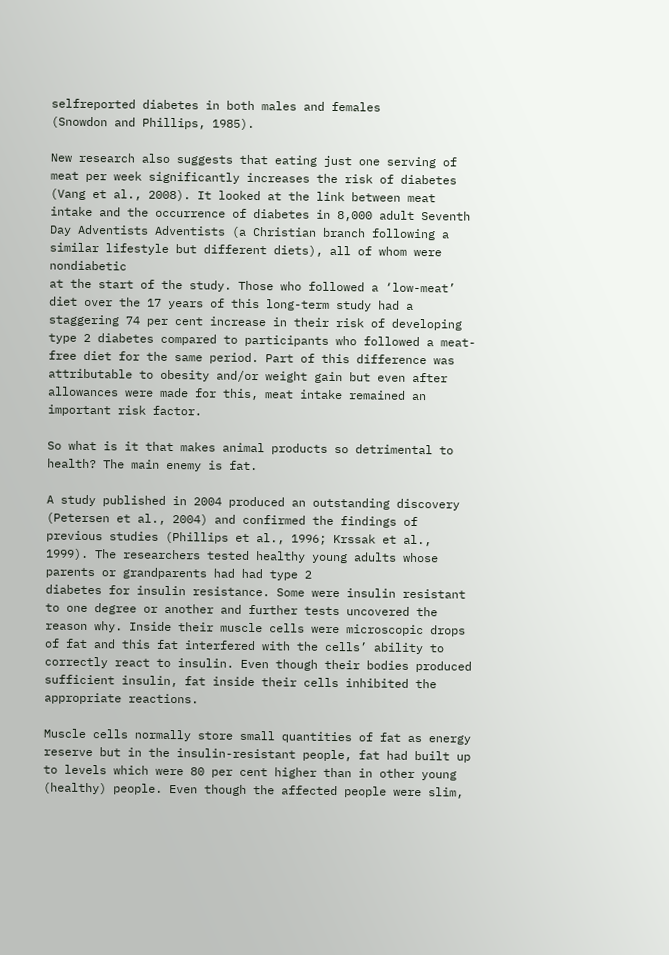selfreported diabetes in both males and females
(Snowdon and Phillips, 1985).

New research also suggests that eating just one serving of meat per week significantly increases the risk of diabetes (Vang et al., 2008). It looked at the link between meat intake and the occurrence of diabetes in 8,000 adult Seventh Day Adventists Adventists (a Christian branch following a similar lifestyle but different diets), all of whom were nondiabetic
at the start of the study. Those who followed a ‘low-meat’ diet over the 17 years of this long-term study had a staggering 74 per cent increase in their risk of developing type 2 diabetes compared to participants who followed a meat-free diet for the same period. Part of this difference was attributable to obesity and/or weight gain but even after allowances were made for this, meat intake remained an important risk factor.

So what is it that makes animal products so detrimental to health? The main enemy is fat.

A study published in 2004 produced an outstanding discovery (Petersen et al., 2004) and confirmed the findings of previous studies (Phillips et al., 1996; Krssak et al., 1999). The researchers tested healthy young adults whose parents or grandparents had had type 2
diabetes for insulin resistance. Some were insulin resistant to one degree or another and further tests uncovered the reason why. Inside their muscle cells were microscopic drops of fat and this fat interfered with the cells’ ability to correctly react to insulin. Even though their bodies produced sufficient insulin, fat inside their cells inhibited the appropriate reactions.

Muscle cells normally store small quantities of fat as energy reserve but in the insulin-resistant people, fat had built up to levels which were 80 per cent higher than in other young (healthy) people. Even though the affected people were slim,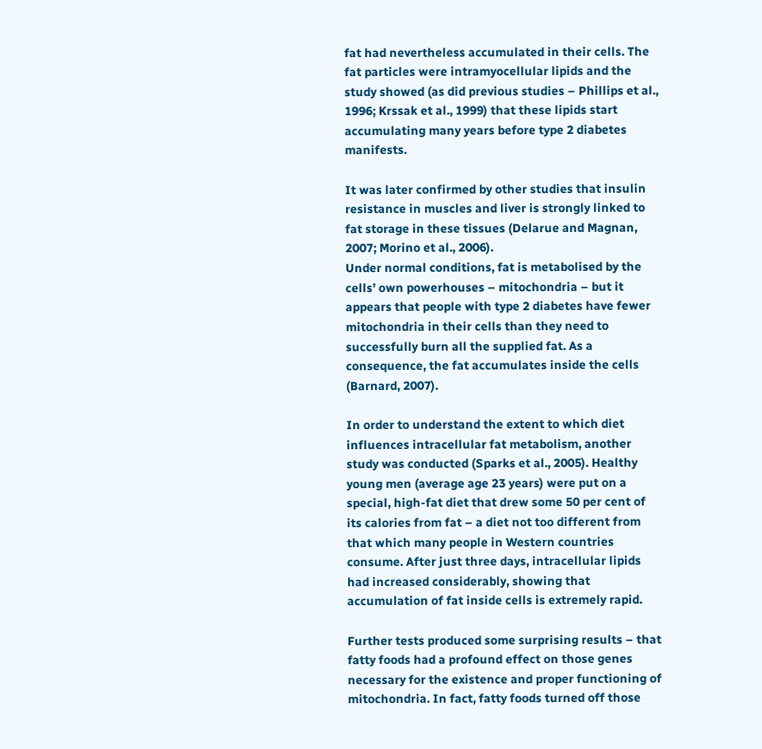fat had nevertheless accumulated in their cells. The fat particles were intramyocellular lipids and the study showed (as did previous studies – Phillips et al., 1996; Krssak et al., 1999) that these lipids start accumulating many years before type 2 diabetes manifests.

It was later confirmed by other studies that insulin resistance in muscles and liver is strongly linked to fat storage in these tissues (Delarue and Magnan, 2007; Morino et al., 2006).
Under normal conditions, fat is metabolised by the cells’ own powerhouses – mitochondria – but it appears that people with type 2 diabetes have fewer mitochondria in their cells than they need to successfully burn all the supplied fat. As a consequence, the fat accumulates inside the cells (Barnard, 2007).

In order to understand the extent to which diet influences intracellular fat metabolism, another study was conducted (Sparks et al., 2005). Healthy young men (average age 23 years) were put on a special, high-fat diet that drew some 50 per cent of its calories from fat – a diet not too different from that which many people in Western countries consume. After just three days, intracellular lipids had increased considerably, showing that accumulation of fat inside cells is extremely rapid.

Further tests produced some surprising results – that fatty foods had a profound effect on those genes necessary for the existence and proper functioning of mitochondria. In fact, fatty foods turned off those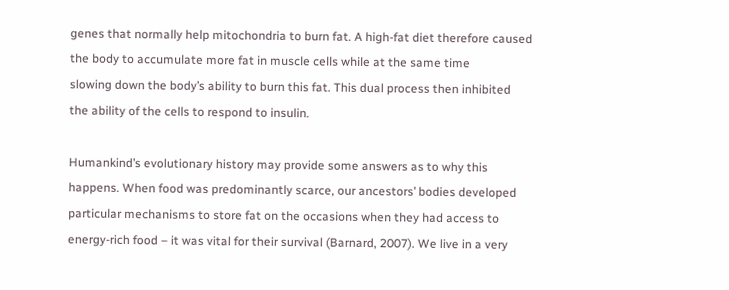genes that normally help mitochondria to burn fat. A high-fat diet therefore caused the body to accumulate more fat in muscle cells while at the same time
slowing down the body’s ability to burn this fat. This dual process then inhibited the ability of the cells to respond to insulin.

Humankind’s evolutionary history may provide some answers as to why this happens. When food was predominantly scarce, our ancestors’ bodies developed particular mechanisms to store fat on the occasions when they had access to energy-rich food – it was vital for their survival (Barnard, 2007). We live in a very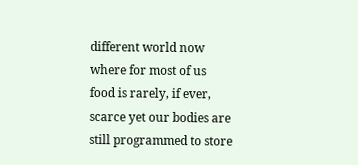different world now where for most of us
food is rarely, if ever, scarce yet our bodies are still programmed to store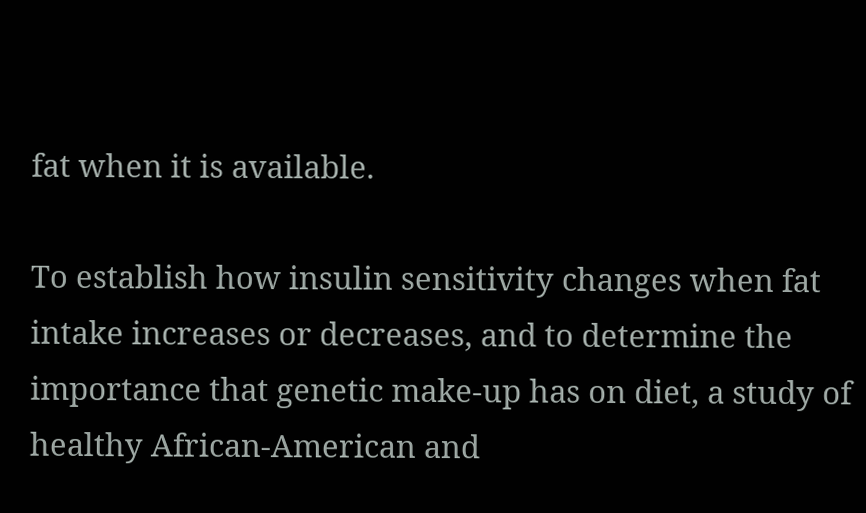fat when it is available.

To establish how insulin sensitivity changes when fat intake increases or decreases, and to determine the importance that genetic make-up has on diet, a study of healthy African-American and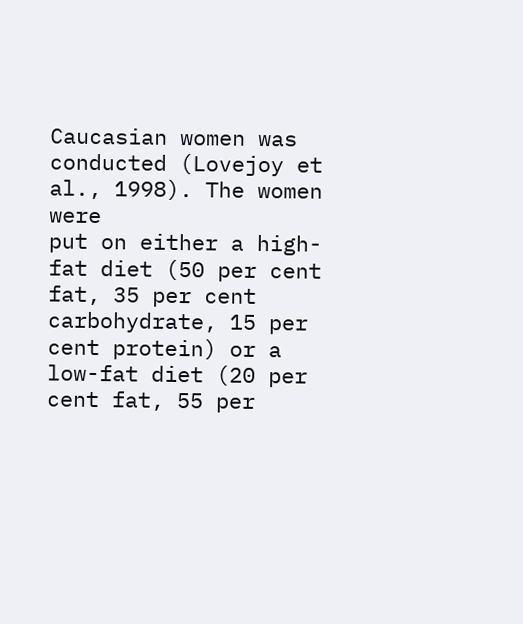Caucasian women was conducted (Lovejoy et al., 1998). The women were
put on either a high-fat diet (50 per cent fat, 35 per cent carbohydrate, 15 per cent protein) or a low-fat diet (20 per cent fat, 55 per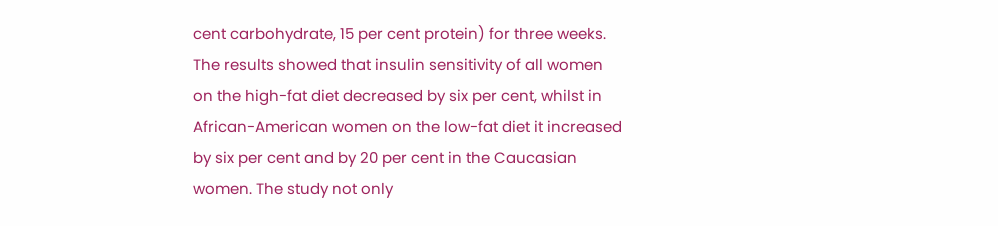cent carbohydrate, 15 per cent protein) for three weeks. The results showed that insulin sensitivity of all women on the high-fat diet decreased by six per cent, whilst in African-American women on the low-fat diet it increased by six per cent and by 20 per cent in the Caucasian women. The study not only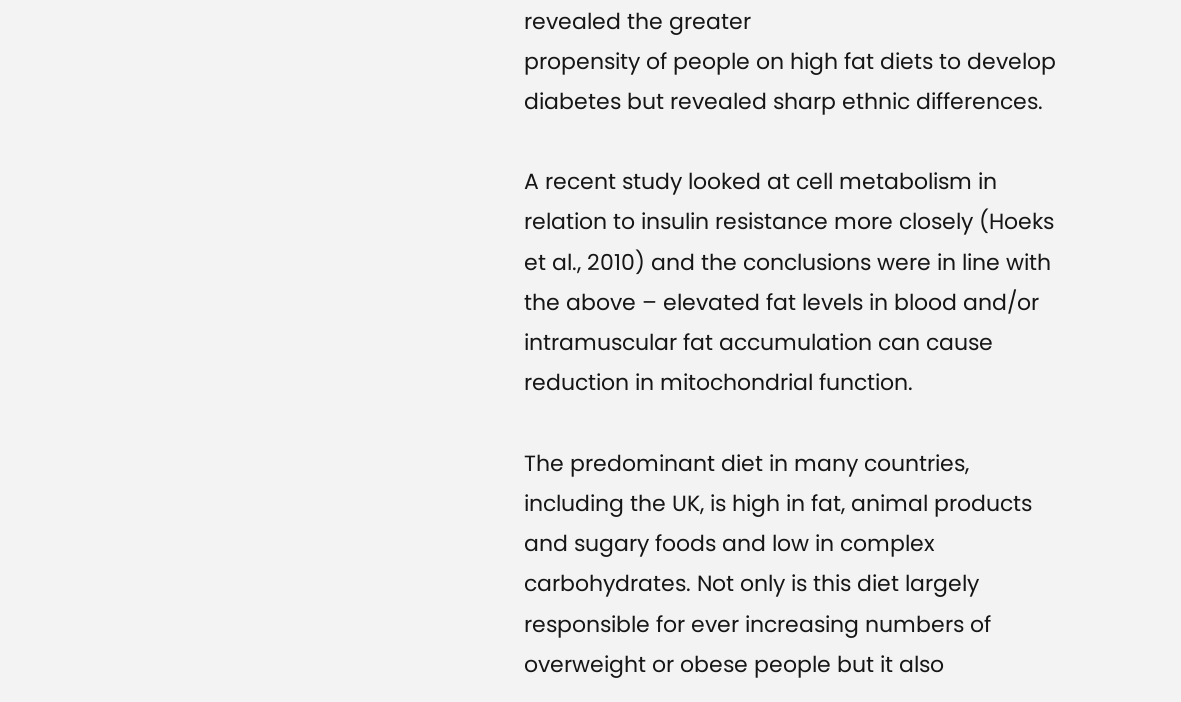revealed the greater
propensity of people on high fat diets to develop diabetes but revealed sharp ethnic differences.

A recent study looked at cell metabolism in relation to insulin resistance more closely (Hoeks et al., 2010) and the conclusions were in line with the above – elevated fat levels in blood and/or intramuscular fat accumulation can cause reduction in mitochondrial function.

The predominant diet in many countries, including the UK, is high in fat, animal products and sugary foods and low in complex carbohydrates. Not only is this diet largely responsible for ever increasing numbers of overweight or obese people but it also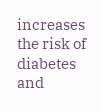increases the risk of diabetes and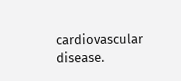cardiovascular disease.